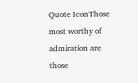Quote IconThose most worthy of admiration are those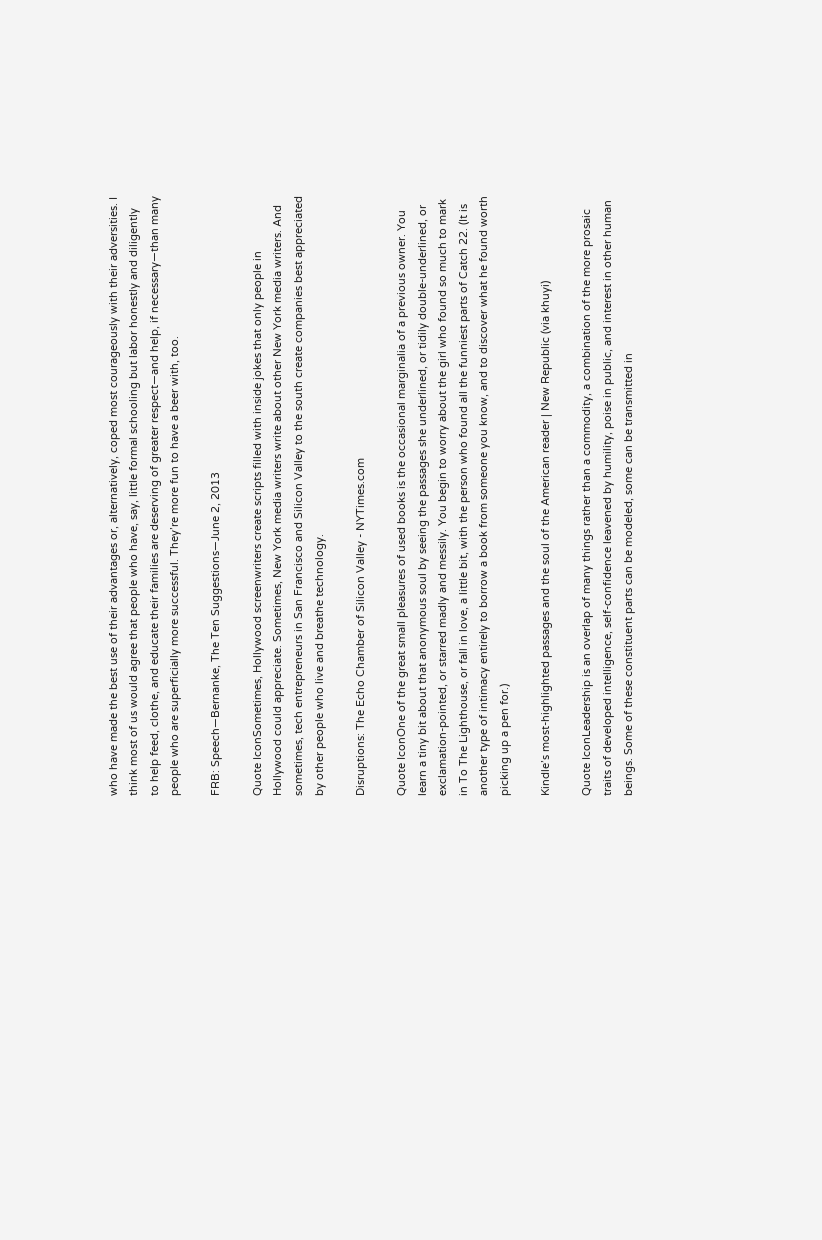who have made the best use of their advantages or, alternatively, coped most courageously with their adversities. I think most of us would agree that people who have, say, little formal schooling but labor honestly and diligently to help feed, clothe, and educate their families are deserving of greater respect—and help, if necessary—than many people who are superficially more successful. They’re more fun to have a beer with, too.

FRB: Speech—Bernanke, The Ten Suggestions—June 2, 2013

Quote IconSometimes, Hollywood screenwriters create scripts filled with inside jokes that only people in Hollywood could appreciate. Sometimes, New York media writers write about other New York media writers. And sometimes, tech entrepreneurs in San Francisco and Silicon Valley to the south create companies best appreciated by other people who live and breathe technology.

Disruptions: The Echo Chamber of Silicon Valley - NYTimes.com

Quote IconOne of the great small pleasures of used books is the occasional marginalia of a previous owner. You learn a tiny bit about that anonymous soul by seeing the passages she underlined, or tidily double-underlined, or exclamation-pointed, or starred madly and messily. You begin to worry about the girl who found so much to mark in To The Lighthouse, or fall in love, a little bit, with the person who found all the funniest parts of Catch 22. (It is another type of intimacy entirely to borrow a book from someone you know, and to discover what he found worth picking up a pen for.)

Kindle’s most-highlighted passages and the soul of the American reader | New Republic (via khuyi)

Quote IconLeadership is an overlap of many things rather than a commodity, a combination of the more prosaic traits of developed intelligence, self-confidence leavened by humility, poise in public, and interest in other human beings. Some of these constituent parts can be modeled, some can be transmitted in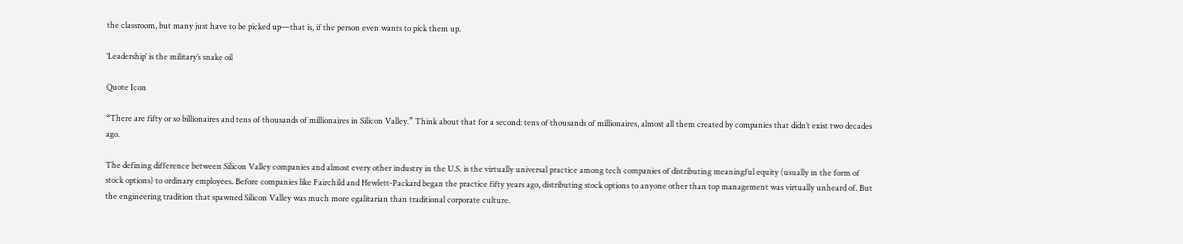the classroom, but many just have to be picked up—that is, if the person even wants to pick them up.

‘Leadership’ is the military’s snake oil

Quote Icon

“There are fifty or so billionaires and tens of thousands of millionaires in Silicon Valley.” Think about that for a second: tens of thousands of millionaires, almost all them created by companies that didn’t exist two decades ago.

The defining difference between Silicon Valley companies and almost every other industry in the U.S. is the virtually universal practice among tech companies of distributing meaningful equity (usually in the form of stock options) to ordinary employees. Before companies like Fairchild and Hewlett-Packard began the practice fifty years ago, distributing stock options to anyone other than top management was virtually unheard of. But the engineering tradition that spawned Silicon Valley was much more egalitarian than traditional corporate culture.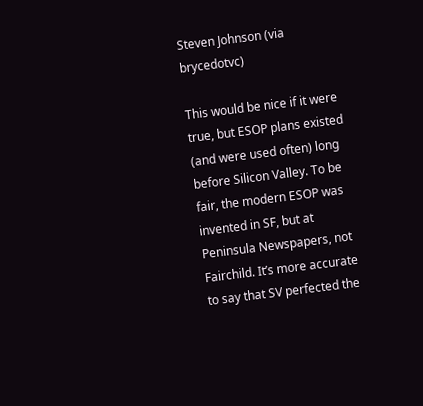Steven Johnson (via brycedotvc)

This would be nice if it were true, but ESOP plans existed (and were used often) long before Silicon Valley. To be fair, the modern ESOP was invented in SF, but at Peninsula Newspapers, not Fairchild. It’s more accurate to say that SV perfected the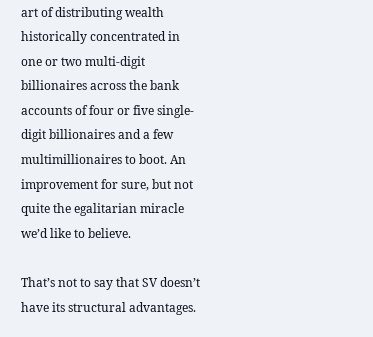art of distributing wealth historically concentrated in one or two multi-digit billionaires across the bank accounts of four or five single-digit billionaires and a few multimillionaires to boot. An improvement for sure, but not quite the egalitarian miracle we’d like to believe.

That’s not to say that SV doesn’t have its structural advantages.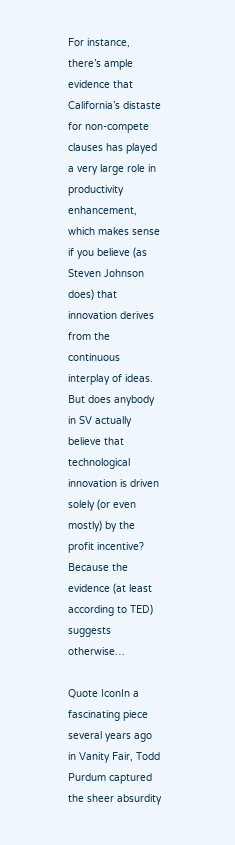For instance, there’s ample evidence that California’s distaste for non-compete clauses has played a very large role in productivity enhancement, which makes sense if you believe (as Steven Johnson does) that innovation derives from the continuous interplay of ideas. But does anybody in SV actually believe that technological innovation is driven solely (or even mostly) by the profit incentive? Because the evidence (at least according to TED) suggests otherwise…

Quote IconIn a fascinating piece several years ago in Vanity Fair, Todd Purdum captured the sheer absurdity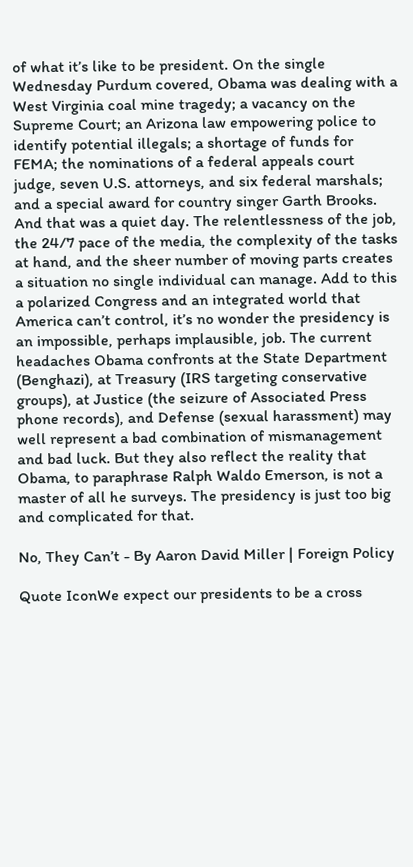of what it’s like to be president. On the single Wednesday Purdum covered, Obama was dealing with a West Virginia coal mine tragedy; a vacancy on the Supreme Court; an Arizona law empowering police to identify potential illegals; a shortage of funds for FEMA; the nominations of a federal appeals court judge, seven U.S. attorneys, and six federal marshals; and a special award for country singer Garth Brooks. And that was a quiet day. The relentlessness of the job, the 24/7 pace of the media, the complexity of the tasks at hand, and the sheer number of moving parts creates a situation no single individual can manage. Add to this a polarized Congress and an integrated world that America can’t control, it’s no wonder the presidency is an impossible, perhaps implausible, job. The current headaches Obama confronts at the State Department (Benghazi), at Treasury (IRS targeting conservative groups), at Justice (the seizure of Associated Press phone records), and Defense (sexual harassment) may well represent a bad combination of mismanagement and bad luck. But they also reflect the reality that Obama, to paraphrase Ralph Waldo Emerson, is not a master of all he surveys. The presidency is just too big and complicated for that.

No, They Can’t - By Aaron David Miller | Foreign Policy

Quote IconWe expect our presidents to be a cross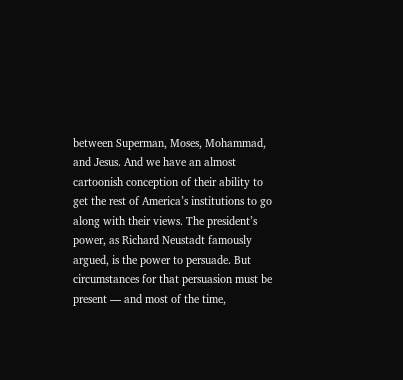between Superman, Moses, Mohammad, and Jesus. And we have an almost cartoonish conception of their ability to get the rest of America’s institutions to go along with their views. The president’s power, as Richard Neustadt famously argued, is the power to persuade. But circumstances for that persuasion must be present — and most of the time,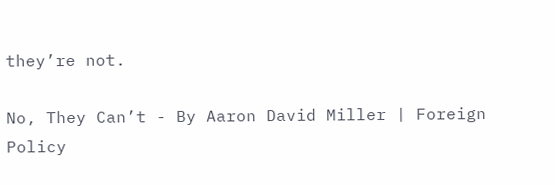they’re not.

No, They Can’t - By Aaron David Miller | Foreign Policy